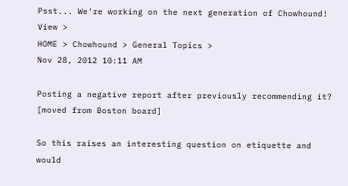Psst... We're working on the next generation of Chowhound! View >
HOME > Chowhound > General Topics >
Nov 28, 2012 10:11 AM

Posting a negative report after previously recommending it? [moved from Boston board]

So this raises an interesting question on etiquette and would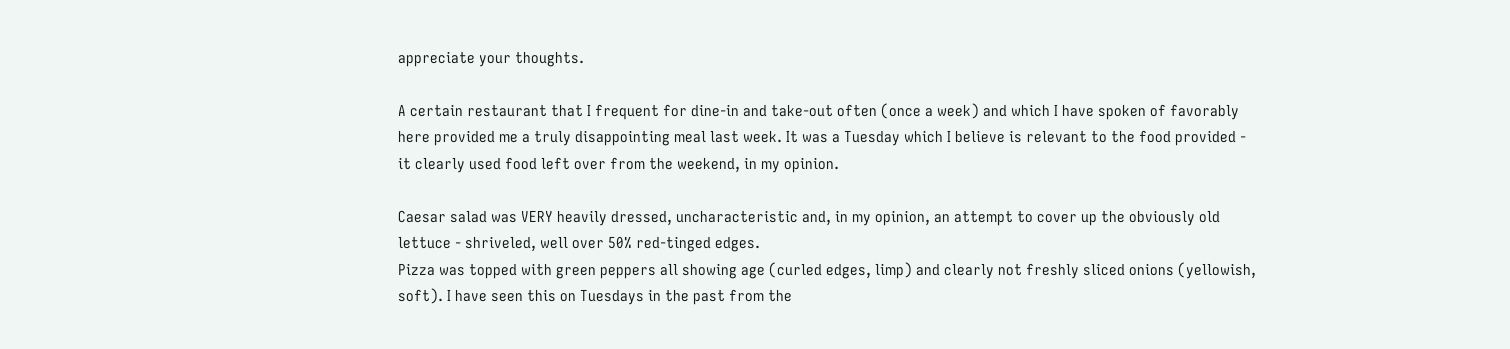appreciate your thoughts.

A certain restaurant that I frequent for dine-in and take-out often (once a week) and which I have spoken of favorably here provided me a truly disappointing meal last week. It was a Tuesday which I believe is relevant to the food provided - it clearly used food left over from the weekend, in my opinion.

Caesar salad was VERY heavily dressed, uncharacteristic and, in my opinion, an attempt to cover up the obviously old lettuce - shriveled, well over 50% red-tinged edges.
Pizza was topped with green peppers all showing age (curled edges, limp) and clearly not freshly sliced onions (yellowish, soft). I have seen this on Tuesdays in the past from the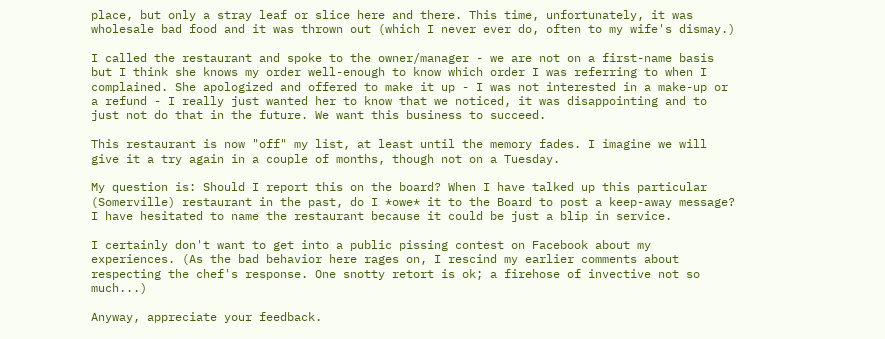place, but only a stray leaf or slice here and there. This time, unfortunately, it was wholesale bad food and it was thrown out (which I never ever do, often to my wife's dismay.)

I called the restaurant and spoke to the owner/manager - we are not on a first-name basis but I think she knows my order well-enough to know which order I was referring to when I complained. She apologized and offered to make it up - I was not interested in a make-up or a refund - I really just wanted her to know that we noticed, it was disappointing and to just not do that in the future. We want this business to succeed.

This restaurant is now "off" my list, at least until the memory fades. I imagine we will give it a try again in a couple of months, though not on a Tuesday.

My question is: Should I report this on the board? When I have talked up this particular (Somerville) restaurant in the past, do I *owe* it to the Board to post a keep-away message? I have hesitated to name the restaurant because it could be just a blip in service.

I certainly don't want to get into a public pissing contest on Facebook about my experiences. (As the bad behavior here rages on, I rescind my earlier comments about respecting the chef's response. One snotty retort is ok; a firehose of invective not so much...)

Anyway, appreciate your feedback.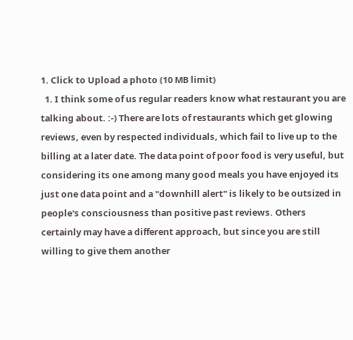1. Click to Upload a photo (10 MB limit)
  1. I think some of us regular readers know what restaurant you are talking about. :-) There are lots of restaurants which get glowing reviews, even by respected individuals, which fail to live up to the billing at a later date. The data point of poor food is very useful, but considering its one among many good meals you have enjoyed its just one data point and a "downhill alert" is likely to be outsized in people's consciousness than positive past reviews. Others certainly may have a different approach, but since you are still willing to give them another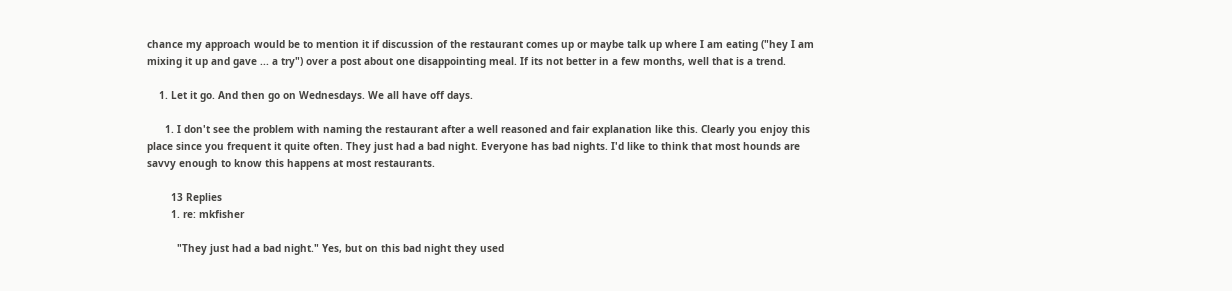chance my approach would be to mention it if discussion of the restaurant comes up or maybe talk up where I am eating ("hey I am mixing it up and gave ... a try") over a post about one disappointing meal. If its not better in a few months, well that is a trend.

    1. Let it go. And then go on Wednesdays. We all have off days.

      1. I don't see the problem with naming the restaurant after a well reasoned and fair explanation like this. Clearly you enjoy this place since you frequent it quite often. They just had a bad night. Everyone has bad nights. I'd like to think that most hounds are savvy enough to know this happens at most restaurants.

        13 Replies
        1. re: mkfisher

          "They just had a bad night." Yes, but on this bad night they used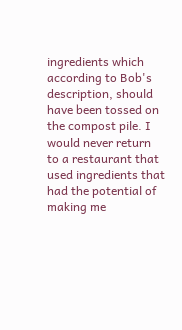ingredients which according to Bob's description, should have been tossed on the compost pile. I would never return to a restaurant that used ingredients that had the potential of making me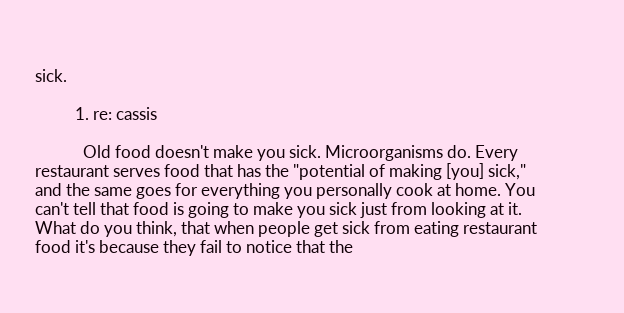sick.

          1. re: cassis

            Old food doesn't make you sick. Microorganisms do. Every restaurant serves food that has the "potential of making [you] sick," and the same goes for everything you personally cook at home. You can't tell that food is going to make you sick just from looking at it. What do you think, that when people get sick from eating restaurant food it's because they fail to notice that the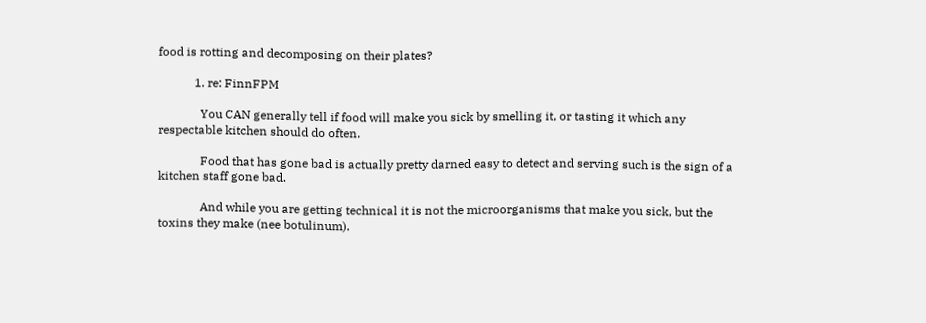food is rotting and decomposing on their plates?

            1. re: FinnFPM

              You CAN generally tell if food will make you sick by smelling it, or tasting it which any respectable kitchen should do often.

              Food that has gone bad is actually pretty darned easy to detect and serving such is the sign of a kitchen staff gone bad.

              And while you are getting technical it is not the microorganisms that make you sick, but the toxins they make (nee botulinum).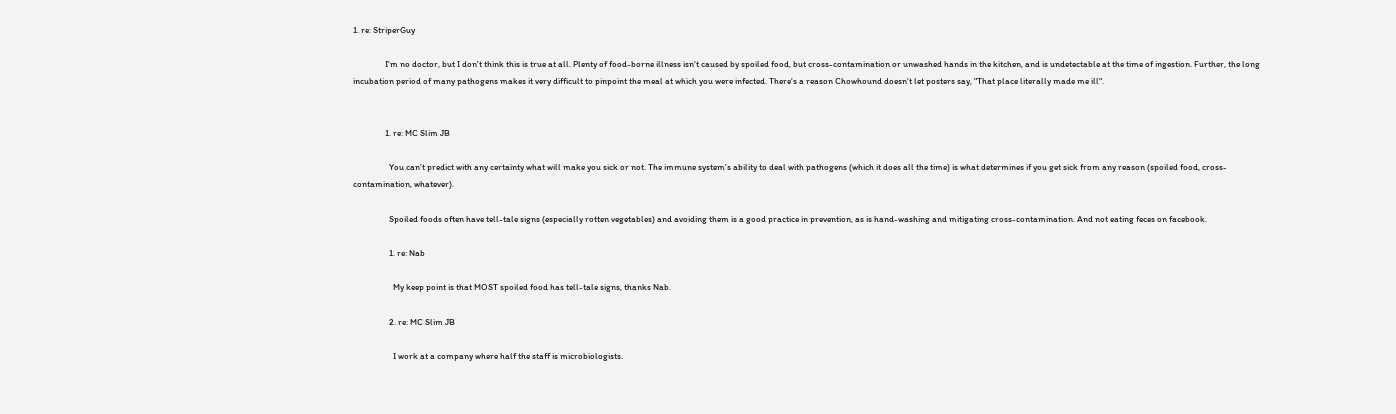1. re: StriperGuy

                I'm no doctor, but I don't think this is true at all. Plenty of food-borne illness isn't caused by spoiled food, but cross-contamination or unwashed hands in the kitchen, and is undetectable at the time of ingestion. Further, the long incubation period of many pathogens makes it very difficult to pinpoint the meal at which you were infected. There's a reason Chowhound doesn't let posters say, "That place literally made me ill".


                1. re: MC Slim JB

                  You can't predict with any certainty what will make you sick or not. The immune system's ability to deal with pathogens (which it does all the time) is what determines if you get sick from any reason (spoiled food, cross-contamination, whatever).

                  Spoiled foods often have tell-tale signs (especially rotten vegetables) and avoiding them is a good practice in prevention, as is hand-washing and mitigating cross-contamination. And not eating feces on facebook.

                  1. re: Nab

                    My keep point is that MOST spoiled food has tell-tale signs, thanks Nab.

                  2. re: MC Slim JB

                    I work at a company where half the staff is microbiologists.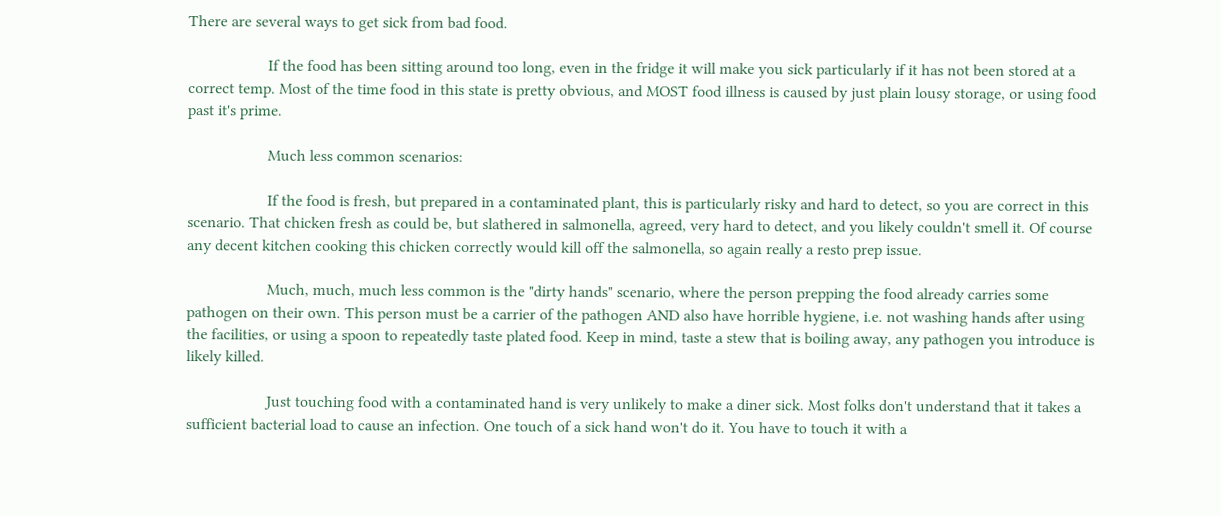There are several ways to get sick from bad food.

                    If the food has been sitting around too long, even in the fridge it will make you sick particularly if it has not been stored at a correct temp. Most of the time food in this state is pretty obvious, and MOST food illness is caused by just plain lousy storage, or using food past it's prime.

                    Much less common scenarios:

                    If the food is fresh, but prepared in a contaminated plant, this is particularly risky and hard to detect, so you are correct in this scenario. That chicken fresh as could be, but slathered in salmonella, agreed, very hard to detect, and you likely couldn't smell it. Of course any decent kitchen cooking this chicken correctly would kill off the salmonella, so again really a resto prep issue.

                    Much, much, much less common is the "dirty hands" scenario, where the person prepping the food already carries some pathogen on their own. This person must be a carrier of the pathogen AND also have horrible hygiene, i.e. not washing hands after using the facilities, or using a spoon to repeatedly taste plated food. Keep in mind, taste a stew that is boiling away, any pathogen you introduce is likely killed.

                    Just touching food with a contaminated hand is very unlikely to make a diner sick. Most folks don't understand that it takes a sufficient bacterial load to cause an infection. One touch of a sick hand won't do it. You have to touch it with a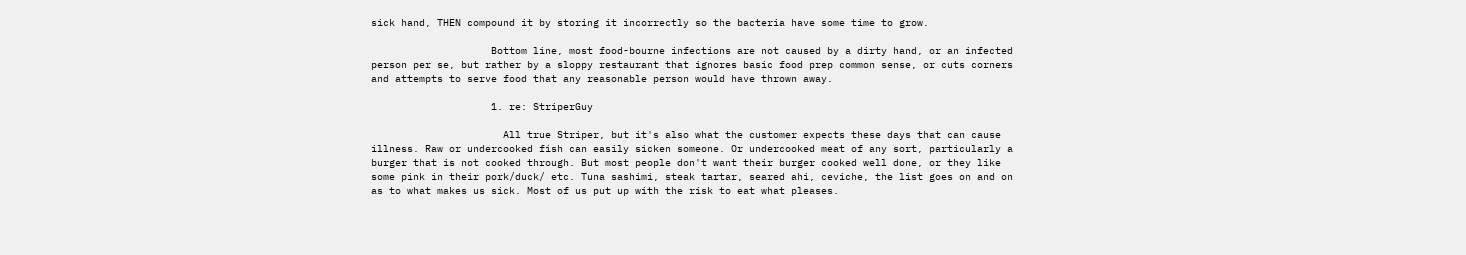sick hand, THEN compound it by storing it incorrectly so the bacteria have some time to grow.

                    Bottom line, most food-bourne infections are not caused by a dirty hand, or an infected person per se, but rather by a sloppy restaurant that ignores basic food prep common sense, or cuts corners and attempts to serve food that any reasonable person would have thrown away.

                    1. re: StriperGuy

                      All true Striper, but it's also what the customer expects these days that can cause illness. Raw or undercooked fish can easily sicken someone. Or undercooked meat of any sort, particularly a burger that is not cooked through. But most people don't want their burger cooked well done, or they like some pink in their pork/duck/ etc. Tuna sashimi, steak tartar, seared ahi, ceviche, the list goes on and on as to what makes us sick. Most of us put up with the risk to eat what pleases.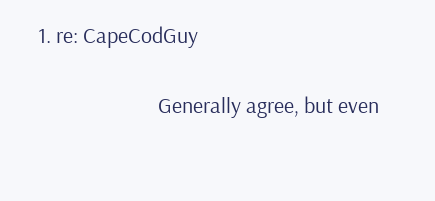1. re: CapeCodGuy

                        Generally agree, but even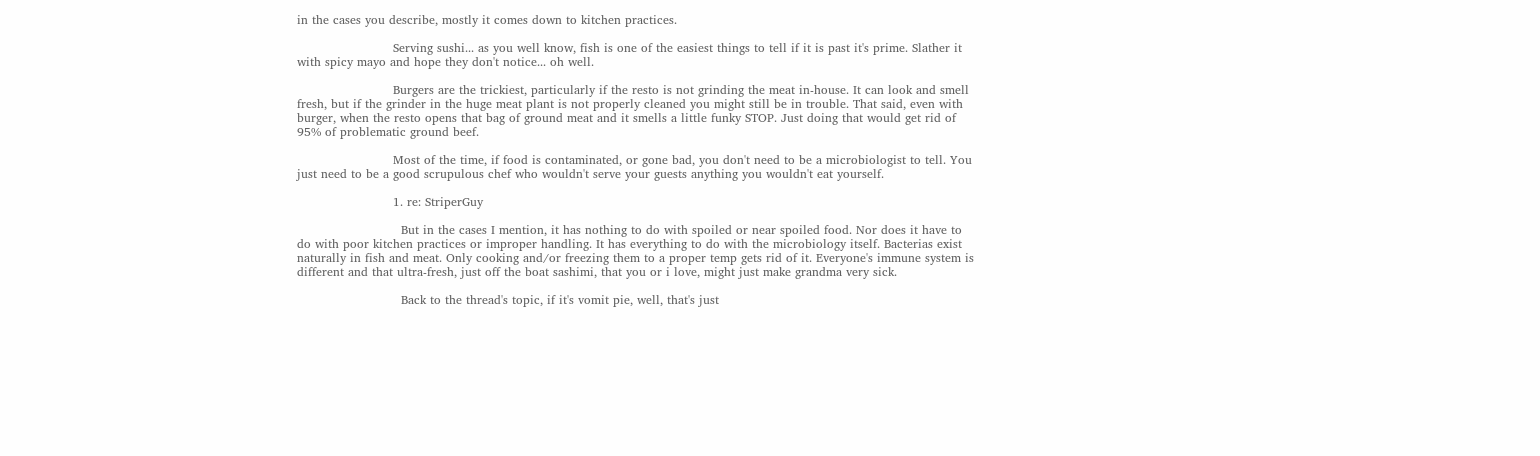in the cases you describe, mostly it comes down to kitchen practices.

                        Serving sushi... as you well know, fish is one of the easiest things to tell if it is past it's prime. Slather it with spicy mayo and hope they don't notice... oh well.

                        Burgers are the trickiest, particularly if the resto is not grinding the meat in-house. It can look and smell fresh, but if the grinder in the huge meat plant is not properly cleaned you might still be in trouble. That said, even with burger, when the resto opens that bag of ground meat and it smells a little funky STOP. Just doing that would get rid of 95% of problematic ground beef.

                        Most of the time, if food is contaminated, or gone bad, you don't need to be a microbiologist to tell. You just need to be a good scrupulous chef who wouldn't serve your guests anything you wouldn't eat yourself.

                        1. re: StriperGuy

                          But in the cases I mention, it has nothing to do with spoiled or near spoiled food. Nor does it have to do with poor kitchen practices or improper handling. It has everything to do with the microbiology itself. Bacterias exist naturally in fish and meat. Only cooking and/or freezing them to a proper temp gets rid of it. Everyone's immune system is different and that ultra-fresh, just off the boat sashimi, that you or i love, might just make grandma very sick.

                          Back to the thread's topic, if it's vomit pie, well, that's just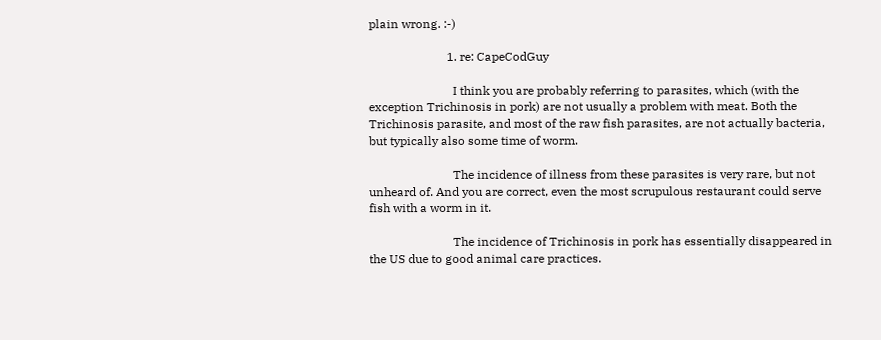plain wrong. :-)

                          1. re: CapeCodGuy

                            I think you are probably referring to parasites, which (with the exception Trichinosis in pork) are not usually a problem with meat. Both the Trichinosis parasite, and most of the raw fish parasites, are not actually bacteria, but typically also some time of worm.

                            The incidence of illness from these parasites is very rare, but not unheard of. And you are correct, even the most scrupulous restaurant could serve fish with a worm in it.

                            The incidence of Trichinosis in pork has essentially disappeared in the US due to good animal care practices.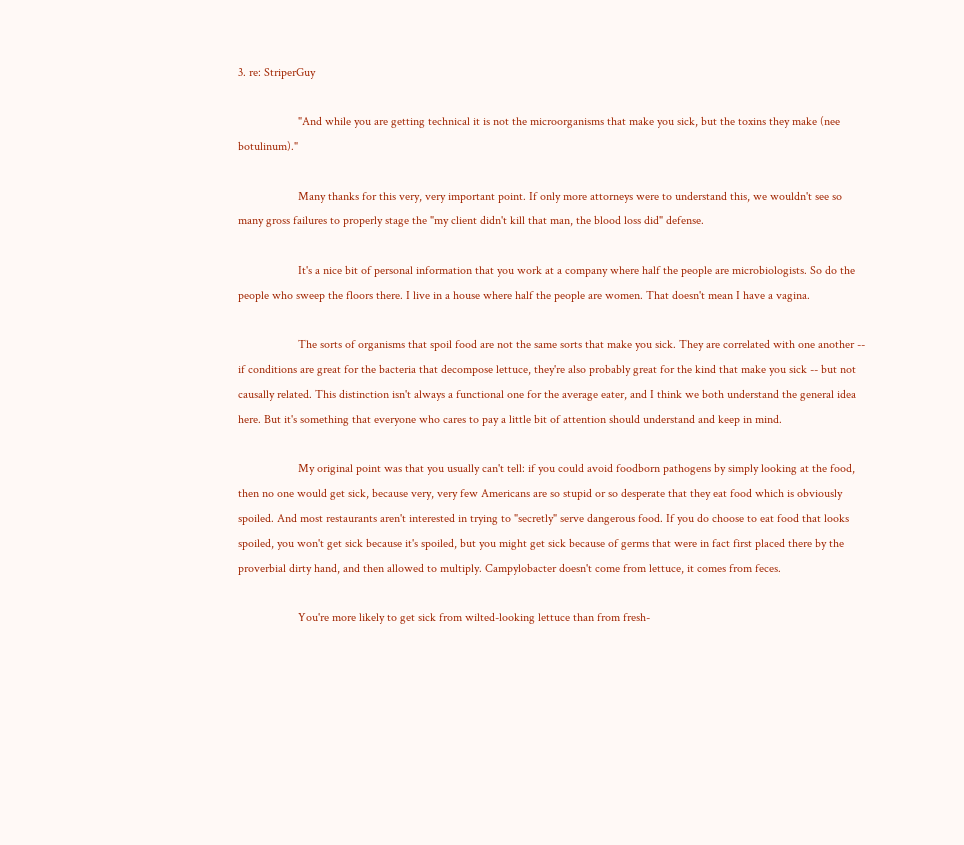3. re: StriperGuy

                    "And while you are getting technical it is not the microorganisms that make you sick, but the toxins they make (nee botulinum)."

                    Many thanks for this very, very important point. If only more attorneys were to understand this, we wouldn't see so many gross failures to properly stage the "my client didn't kill that man, the blood loss did" defense.

                    It's a nice bit of personal information that you work at a company where half the people are microbiologists. So do the people who sweep the floors there. I live in a house where half the people are women. That doesn't mean I have a vagina.

                    The sorts of organisms that spoil food are not the same sorts that make you sick. They are correlated with one another -- if conditions are great for the bacteria that decompose lettuce, they're also probably great for the kind that make you sick -- but not causally related. This distinction isn't always a functional one for the average eater, and I think we both understand the general idea here. But it's something that everyone who cares to pay a little bit of attention should understand and keep in mind.

                    My original point was that you usually can't tell: if you could avoid foodborn pathogens by simply looking at the food, then no one would get sick, because very, very few Americans are so stupid or so desperate that they eat food which is obviously spoiled. And most restaurants aren't interested in trying to "secretly" serve dangerous food. If you do choose to eat food that looks spoiled, you won't get sick because it's spoiled, but you might get sick because of germs that were in fact first placed there by the proverbial dirty hand, and then allowed to multiply. Campylobacter doesn't come from lettuce, it comes from feces.

                    You're more likely to get sick from wilted-looking lettuce than from fresh-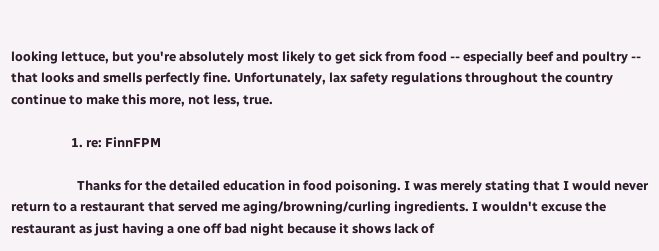looking lettuce, but you're absolutely most likely to get sick from food -- especially beef and poultry -- that looks and smells perfectly fine. Unfortunately, lax safety regulations throughout the country continue to make this more, not less, true.

                    1. re: FinnFPM

                      Thanks for the detailed education in food poisoning. I was merely stating that I would never return to a restaurant that served me aging/browning/curling ingredients. I wouldn't excuse the restaurant as just having a one off bad night because it shows lack of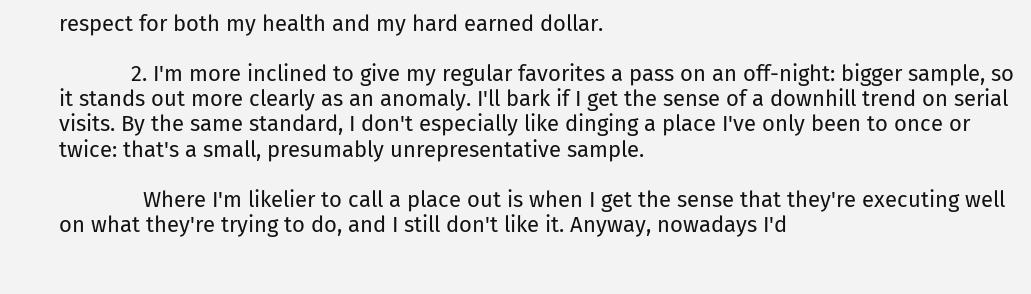respect for both my health and my hard earned dollar.

            2. I'm more inclined to give my regular favorites a pass on an off-night: bigger sample, so it stands out more clearly as an anomaly. I'll bark if I get the sense of a downhill trend on serial visits. By the same standard, I don't especially like dinging a place I've only been to once or twice: that's a small, presumably unrepresentative sample.

              Where I'm likelier to call a place out is when I get the sense that they're executing well on what they're trying to do, and I still don't like it. Anyway, nowadays I'd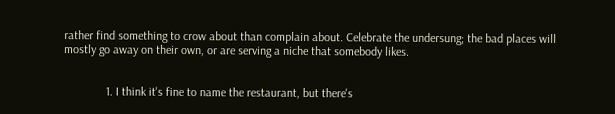rather find something to crow about than complain about. Celebrate the undersung; the bad places will mostly go away on their own, or are serving a niche that somebody likes.


              1. I think it's fine to name the restaurant, but there's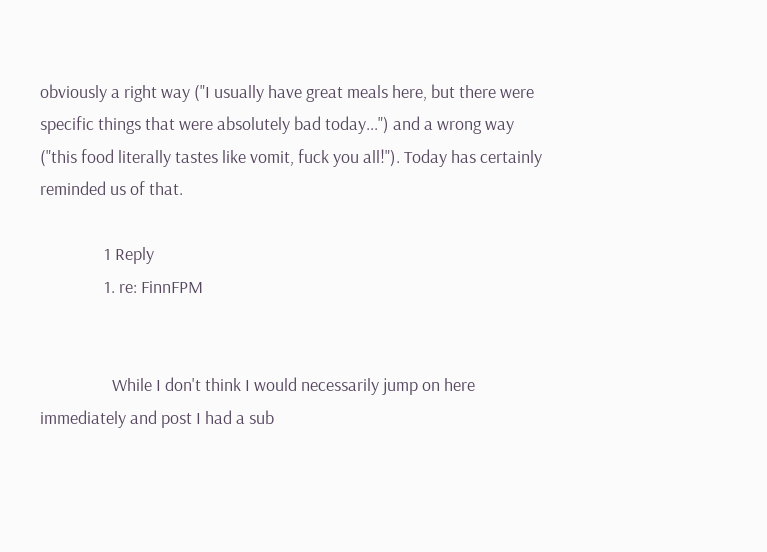obviously a right way ("I usually have great meals here, but there were specific things that were absolutely bad today...") and a wrong way ("this food literally tastes like vomit, fuck you all!"). Today has certainly reminded us of that.

                1 Reply
                1. re: FinnFPM


                  While I don't think I would necessarily jump on here immediately and post I had a sub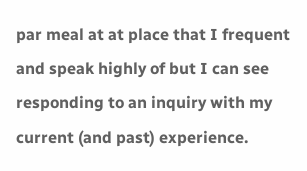par meal at at place that I frequent and speak highly of but I can see responding to an inquiry with my current (and past) experience.